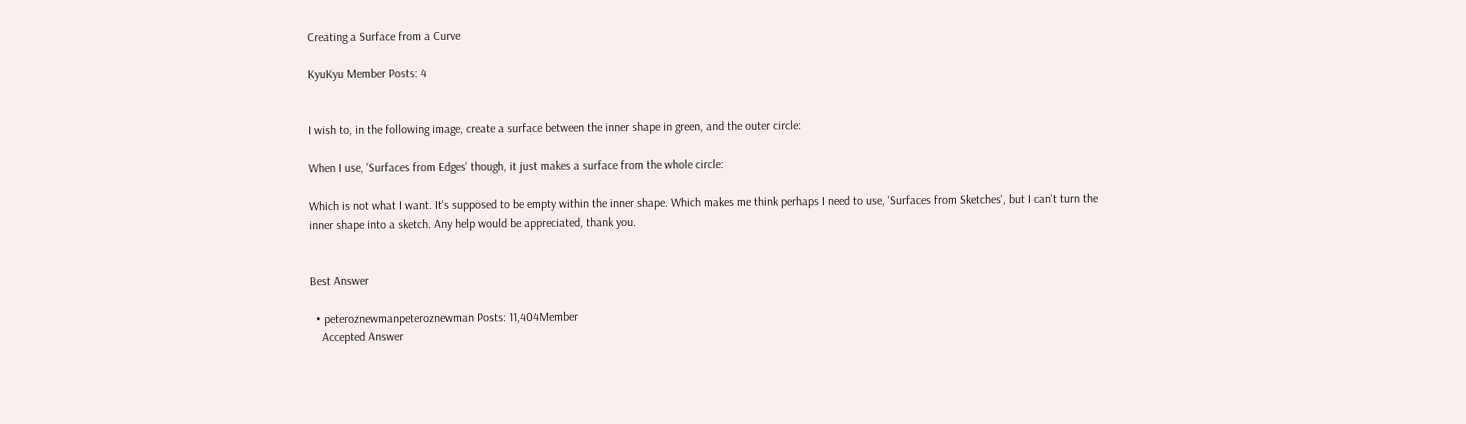Creating a Surface from a Curve

KyuKyu Member Posts: 4


I wish to, in the following image, create a surface between the inner shape in green, and the outer circle:

When I use, 'Surfaces from Edges' though, it just makes a surface from the whole circle:

Which is not what I want. It's supposed to be empty within the inner shape. Which makes me think perhaps I need to use, 'Surfaces from Sketches', but I can't turn the inner shape into a sketch. Any help would be appreciated, thank you.


Best Answer

  • peteroznewmanpeteroznewman Posts: 11,404Member
    Accepted Answer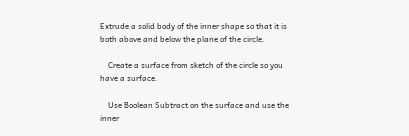Extrude a solid body of the inner shape so that it is both above and below the plane of the circle.

    Create a surface from sketch of the circle so you have a surface.

    Use Boolean Subtract on the surface and use the inner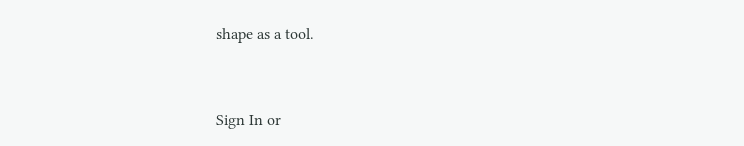shape as a tool.


Sign In or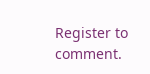Register to comment.